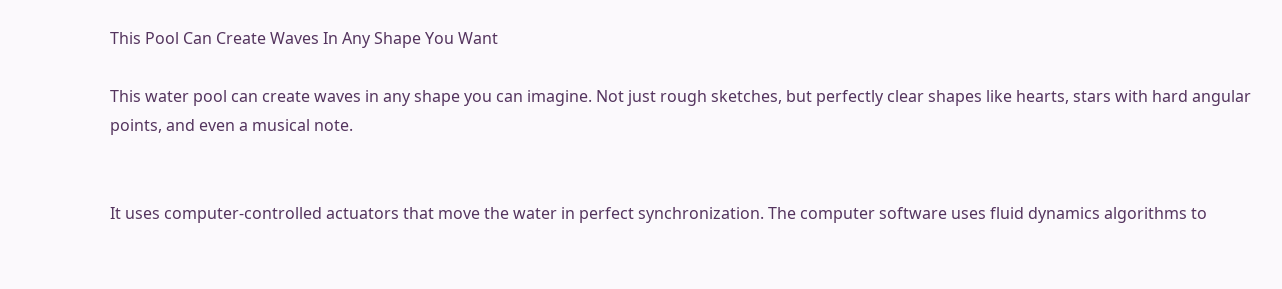This Pool Can Create Waves In Any Shape You Want

This water pool can create waves in any shape you can imagine. Not just rough sketches, but perfectly clear shapes like hearts, stars with hard angular points, and even a musical note.


It uses computer-controlled actuators that move the water in perfect synchronization. The computer software uses fluid dynamics algorithms to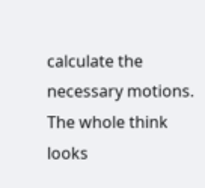calculate the necessary motions. The whole think looks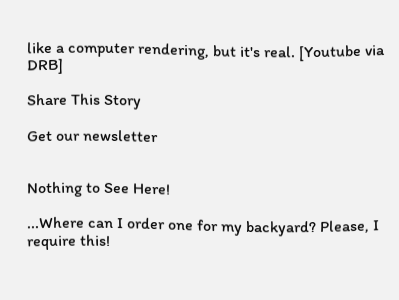like a computer rendering, but it's real. [Youtube via DRB]

Share This Story

Get our newsletter


Nothing to See Here!

...Where can I order one for my backyard? Please, I require this!